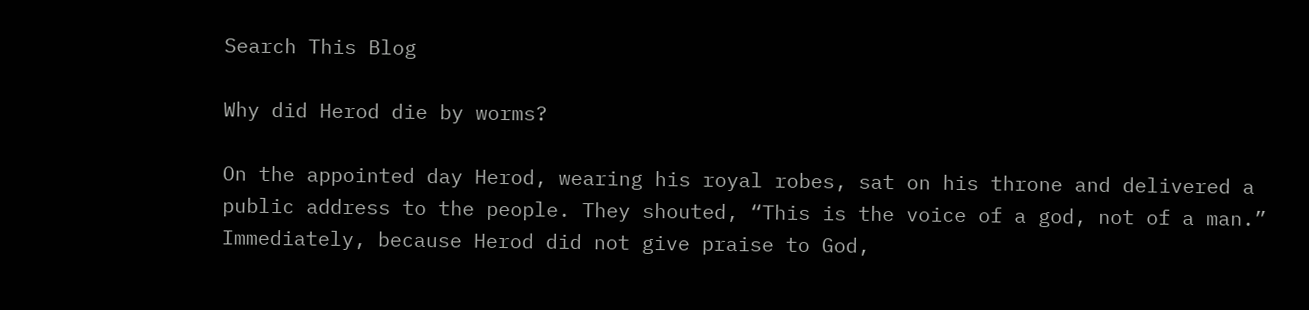Search This Blog

Why did Herod die by worms?

On the appointed day Herod, wearing his royal robes, sat on his throne and delivered a public address to the people. They shouted, “This is the voice of a god, not of a man.” Immediately, because Herod did not give praise to God,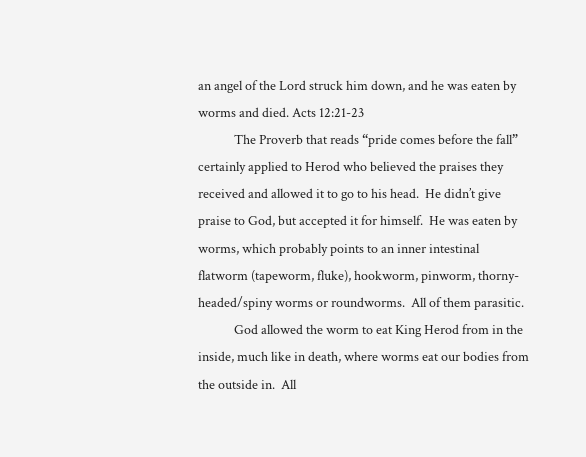an angel of the Lord struck him down, and he was eaten by worms and died. Acts 12:21-23
            The Proverb that reads “pride comes before the fall” certainly applied to Herod who believed the praises they received and allowed it to go to his head.  He didn’t give praise to God, but accepted it for himself.  He was eaten by worms, which probably points to an inner intestinal flatworm (tapeworm, fluke), hookworm, pinworm, thorny-headed/spiny worms or roundworms.  All of them parasitic.
            God allowed the worm to eat King Herod from in the inside, much like in death, where worms eat our bodies from the outside in.  All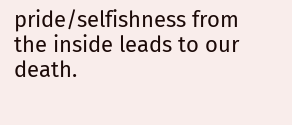pride/selfishness from the inside leads to our death.